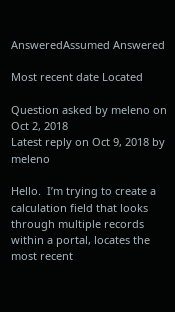AnsweredAssumed Answered

Most recent date Located

Question asked by meleno on Oct 2, 2018
Latest reply on Oct 9, 2018 by meleno

Hello.  I’m trying to create a calculation field that looks through multiple records within a portal, locates the most recent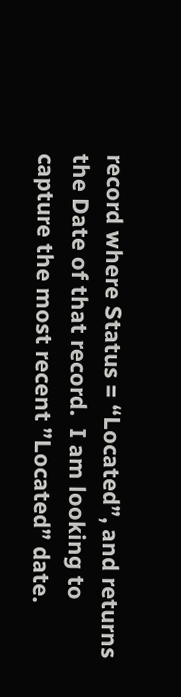record where Status = “Located”, and returns the Date of that record.  I am looking to capture the most recent ”Located” date.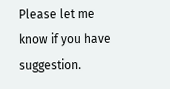Please let me know if you have suggestion.